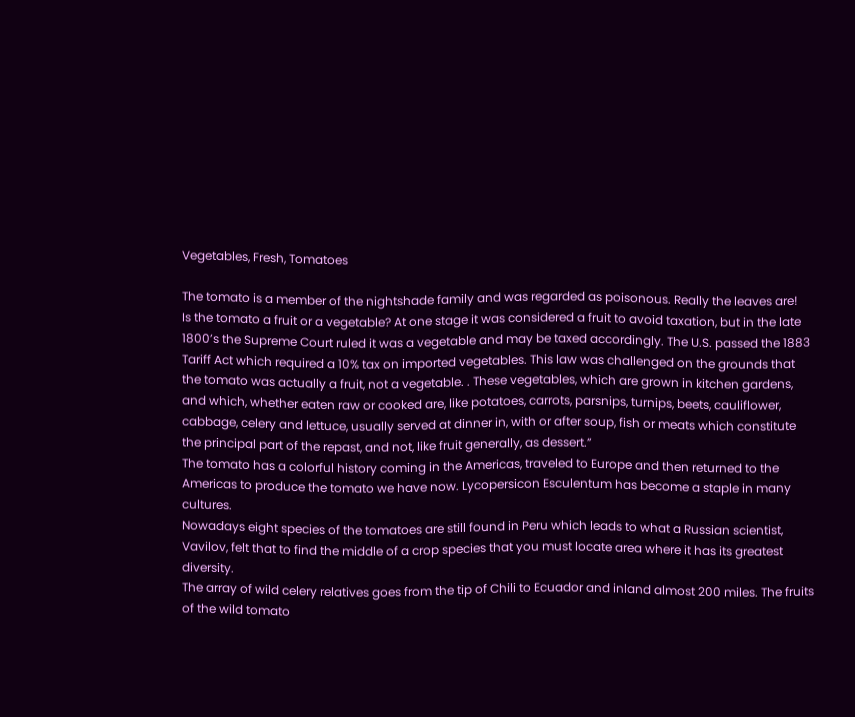Vegetables, Fresh, Tomatoes

The tomato is a member of the nightshade family and was regarded as poisonous. Really the leaves are!
Is the tomato a fruit or a vegetable? At one stage it was considered a fruit to avoid taxation, but in the late 1800’s the Supreme Court ruled it was a vegetable and may be taxed accordingly. The U.S. passed the 1883 Tariff Act which required a 10% tax on imported vegetables. This law was challenged on the grounds that the tomato was actually a fruit, not a vegetable. . These vegetables, which are grown in kitchen gardens, and which, whether eaten raw or cooked are, like potatoes, carrots, parsnips, turnips, beets, cauliflower, cabbage, celery and lettuce, usually served at dinner in, with or after soup, fish or meats which constitute the principal part of the repast, and not, like fruit generally, as dessert.”
The tomato has a colorful history coming in the Americas, traveled to Europe and then returned to the Americas to produce the tomato we have now. Lycopersicon Esculentum has become a staple in many cultures.
Nowadays eight species of the tomatoes are still found in Peru which leads to what a Russian scientist, Vavilov, felt that to find the middle of a crop species that you must locate area where it has its greatest diversity.
The array of wild celery relatives goes from the tip of Chili to Ecuador and inland almost 200 miles. The fruits of the wild tomato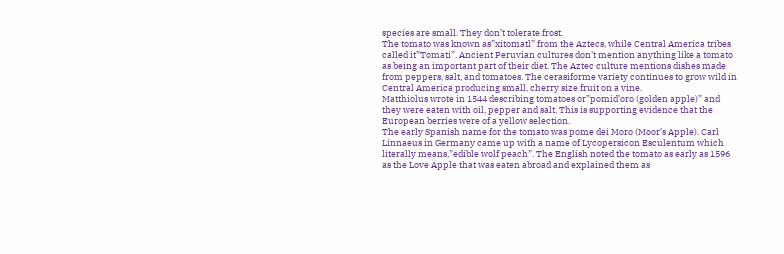species are small. They don’t tolerate frost.
The tomato was known as”xitomatl” from the Aztecs, while Central America tribes called it”Tomati”. Ancient Peruvian cultures don’t mention anything like a tomato as being an important part of their diet. The Aztec culture mentions dishes made from peppers, salt, and tomatoes. The cerasiforme variety continues to grow wild in Central America producing small, cherry size fruit on a vine.
Matthiolus wrote in 1544 describing tomatoes or”pomid’oro (golden apple)” and they were eaten with oil, pepper and salt. This is supporting evidence that the European berries were of a yellow selection.
The early Spanish name for the tomato was pome dei Moro (Moor’s Apple). Carl Linnaeus in Germany came up with a name of Lycopersicon Esculentum which literally means,”edible wolf peach”. The English noted the tomato as early as 1596 as the Love Apple that was eaten abroad and explained them as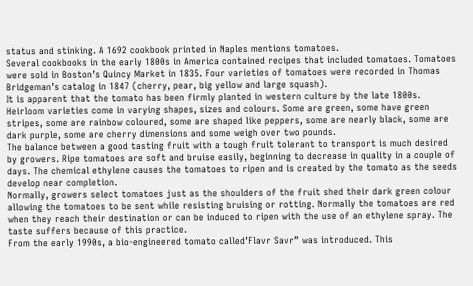status and stinking. A 1692 cookbook printed in Naples mentions tomatoes.
Several cookbooks in the early 1800s in America contained recipes that included tomatoes. Tomatoes were sold in Boston’s Quincy Market in 1835. Four varieties of tomatoes were recorded in Thomas Bridgeman’s catalog in 1847 (cherry, pear, big yellow and large squash).
It is apparent that the tomato has been firmly planted in western culture by the late 1800s. Heirloom varieties come in varying shapes, sizes and colours. Some are green, some have green stripes, some are rainbow coloured, some are shaped like peppers, some are nearly black, some are dark purple, some are cherry dimensions and some weigh over two pounds.
The balance between a good tasting fruit with a tough fruit tolerant to transport is much desired by growers. Ripe tomatoes are soft and bruise easily, beginning to decrease in quality in a couple of days. The chemical ethylene causes the tomatoes to ripen and is created by the tomato as the seeds develop near completion.
Normally, growers select tomatoes just as the shoulders of the fruit shed their dark green colour allowing the tomatoes to be sent while resisting bruising or rotting. Normally the tomatoes are red when they reach their destination or can be induced to ripen with the use of an ethylene spray. The taste suffers because of this practice.
From the early 1990s, a bio-engineered tomato called’Flavr Savr” was introduced. This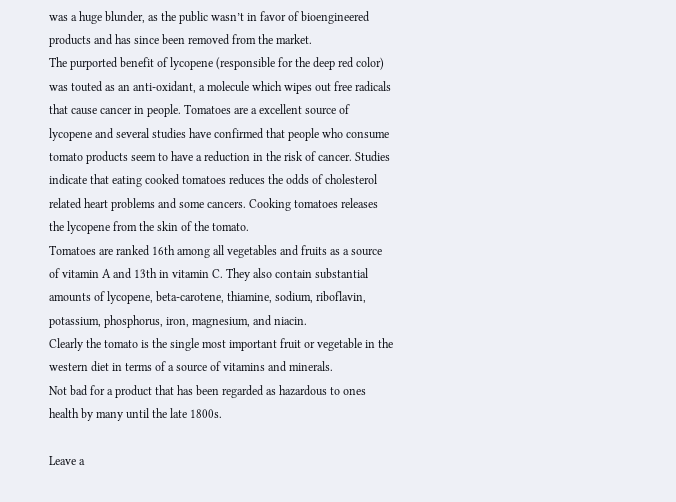was a huge blunder, as the public wasn’t in favor of bioengineered products and has since been removed from the market.
The purported benefit of lycopene (responsible for the deep red color) was touted as an anti-oxidant, a molecule which wipes out free radicals that cause cancer in people. Tomatoes are a excellent source of lycopene and several studies have confirmed that people who consume tomato products seem to have a reduction in the risk of cancer. Studies indicate that eating cooked tomatoes reduces the odds of cholesterol related heart problems and some cancers. Cooking tomatoes releases the lycopene from the skin of the tomato.
Tomatoes are ranked 16th among all vegetables and fruits as a source of vitamin A and 13th in vitamin C. They also contain substantial amounts of lycopene, beta-carotene, thiamine, sodium, riboflavin, potassium, phosphorus, iron, magnesium, and niacin.
Clearly the tomato is the single most important fruit or vegetable in the western diet in terms of a source of vitamins and minerals.
Not bad for a product that has been regarded as hazardous to ones health by many until the late 1800s.

Leave a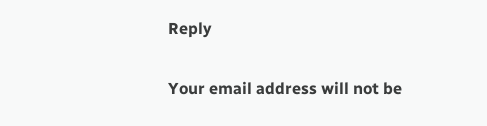Reply

Your email address will not be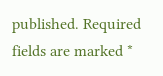published. Required fields are marked *